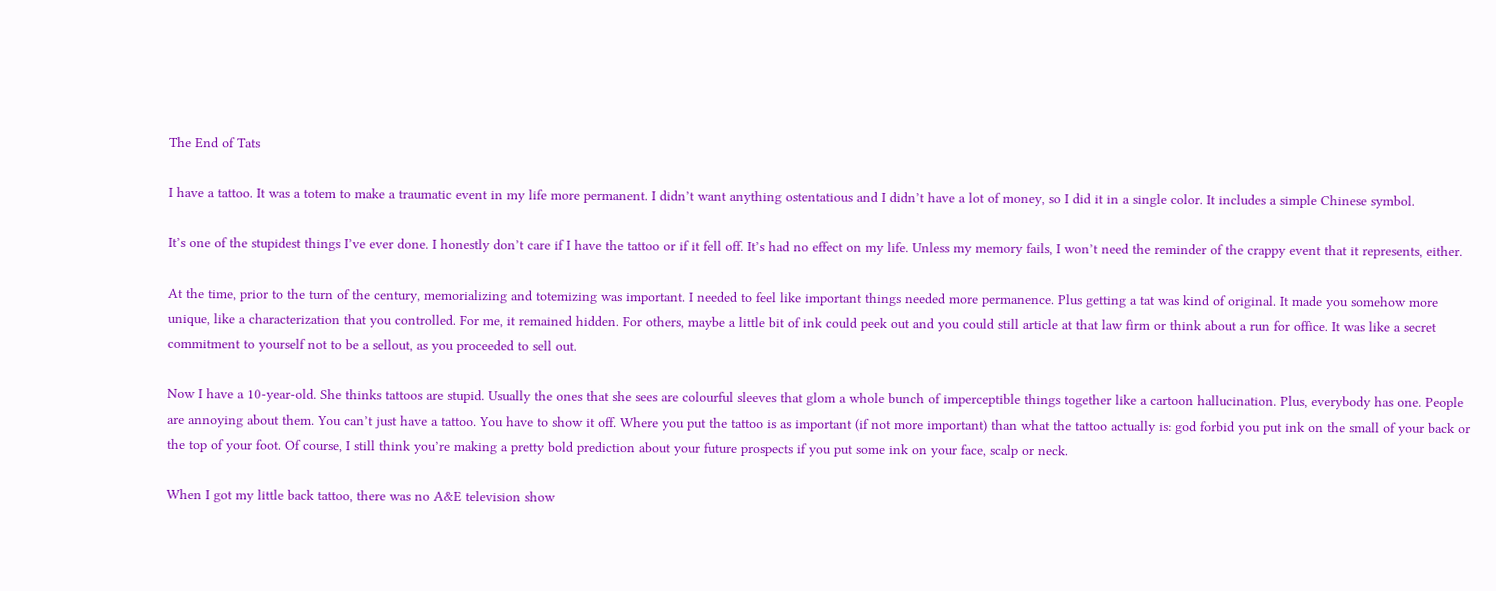The End of Tats

I have a tattoo. It was a totem to make a traumatic event in my life more permanent. I didn’t want anything ostentatious and I didn’t have a lot of money, so I did it in a single color. It includes a simple Chinese symbol.

It’s one of the stupidest things I’ve ever done. I honestly don’t care if I have the tattoo or if it fell off. It’s had no effect on my life. Unless my memory fails, I won’t need the reminder of the crappy event that it represents, either.

At the time, prior to the turn of the century, memorializing and totemizing was important. I needed to feel like important things needed more permanence. Plus getting a tat was kind of original. It made you somehow more unique, like a characterization that you controlled. For me, it remained hidden. For others, maybe a little bit of ink could peek out and you could still article at that law firm or think about a run for office. It was like a secret commitment to yourself not to be a sellout, as you proceeded to sell out.

Now I have a 10-year-old. She thinks tattoos are stupid. Usually the ones that she sees are colourful sleeves that glom a whole bunch of imperceptible things together like a cartoon hallucination. Plus, everybody has one. People are annoying about them. You can’t just have a tattoo. You have to show it off. Where you put the tattoo is as important (if not more important) than what the tattoo actually is: god forbid you put ink on the small of your back or the top of your foot. Of course, I still think you’re making a pretty bold prediction about your future prospects if you put some ink on your face, scalp or neck.

When I got my little back tattoo, there was no A&E television show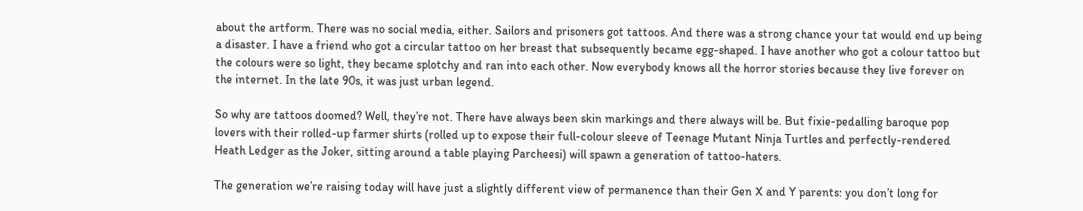about the artform. There was no social media, either. Sailors and prisoners got tattoos. And there was a strong chance your tat would end up being a disaster. I have a friend who got a circular tattoo on her breast that subsequently became egg-shaped. I have another who got a colour tattoo but the colours were so light, they became splotchy and ran into each other. Now everybody knows all the horror stories because they live forever on the internet. In the late 90s, it was just urban legend.

So why are tattoos doomed? Well, they’re not. There have always been skin markings and there always will be. But fixie-pedalling baroque pop lovers with their rolled-up farmer shirts (rolled up to expose their full-colour sleeve of Teenage Mutant Ninja Turtles and perfectly-rendered Heath Ledger as the Joker, sitting around a table playing Parcheesi) will spawn a generation of tattoo-haters.

The generation we’re raising today will have just a slightly different view of permanence than their Gen X and Y parents: you don’t long for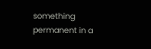something permanent in a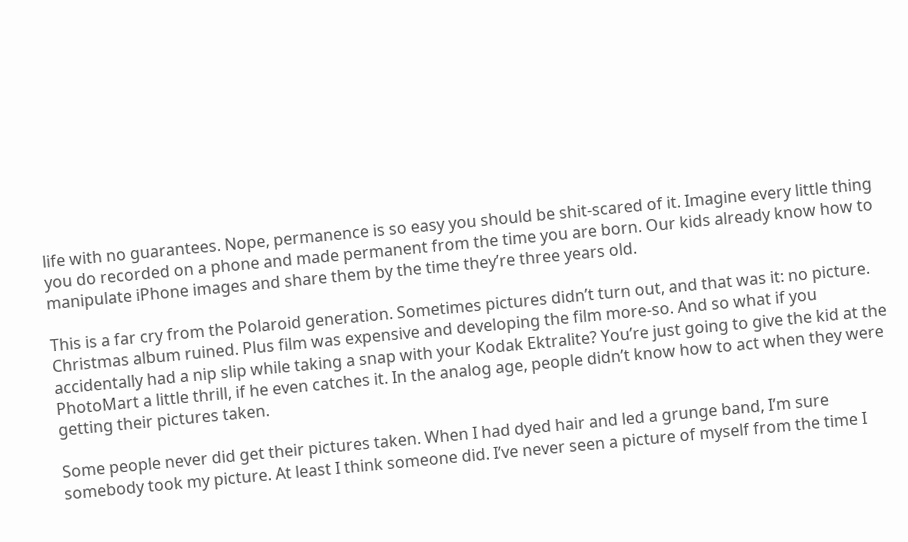life with no guarantees. Nope, permanence is so easy you should be shit-scared of it. Imagine every little thing you do recorded on a phone and made permanent from the time you are born. Our kids already know how to manipulate iPhone images and share them by the time they’re three years old.

This is a far cry from the Polaroid generation. Sometimes pictures didn’t turn out, and that was it: no picture. Christmas album ruined. Plus film was expensive and developing the film more-so. And so what if you accidentally had a nip slip while taking a snap with your Kodak Ektralite? You’re just going to give the kid at the PhotoMart a little thrill, if he even catches it. In the analog age, people didn’t know how to act when they were getting their pictures taken.

Some people never did get their pictures taken. When I had dyed hair and led a grunge band, I’m sure somebody took my picture. At least I think someone did. I’ve never seen a picture of myself from the time I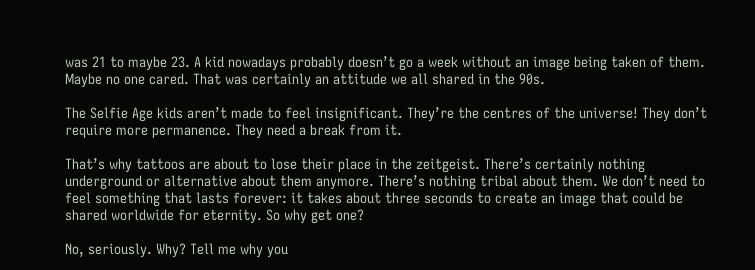was 21 to maybe 23. A kid nowadays probably doesn’t go a week without an image being taken of them. Maybe no one cared. That was certainly an attitude we all shared in the 90s.

The Selfie Age kids aren’t made to feel insignificant. They’re the centres of the universe! They don’t require more permanence. They need a break from it.

That’s why tattoos are about to lose their place in the zeitgeist. There’s certainly nothing underground or alternative about them anymore. There’s nothing tribal about them. We don’t need to feel something that lasts forever: it takes about three seconds to create an image that could be shared worldwide for eternity. So why get one?

No, seriously. Why? Tell me why you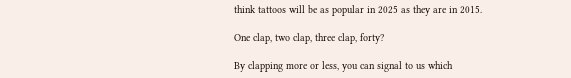think tattoos will be as popular in 2025 as they are in 2015.

One clap, two clap, three clap, forty?

By clapping more or less, you can signal to us which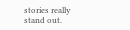stories really stand out.